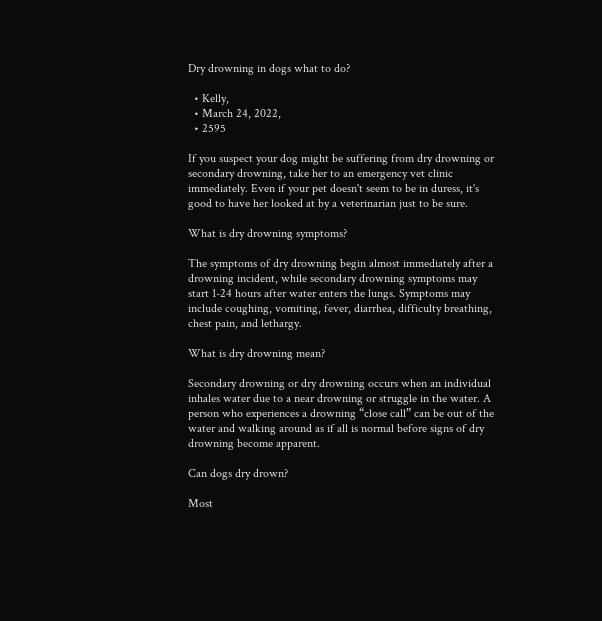Dry drowning in dogs what to do?

  • Kelly,
  • March 24, 2022,
  • 2595

If you suspect your dog might be suffering from dry drowning or secondary drowning, take her to an emergency vet clinic immediately. Even if your pet doesn't seem to be in duress, it's good to have her looked at by a veterinarian just to be sure.

What is dry drowning symptoms?

The symptoms of dry drowning begin almost immediately after a drowning incident, while secondary drowning symptoms may start 1-24 hours after water enters the lungs. Symptoms may include coughing, vomiting, fever, diarrhea, difficulty breathing, chest pain, and lethargy.

What is dry drowning mean?

Secondary drowning or dry drowning occurs when an individual inhales water due to a near drowning or struggle in the water. A person who experiences a drowning “close call” can be out of the water and walking around as if all is normal before signs of dry drowning become apparent.

Can dogs dry drown?

Most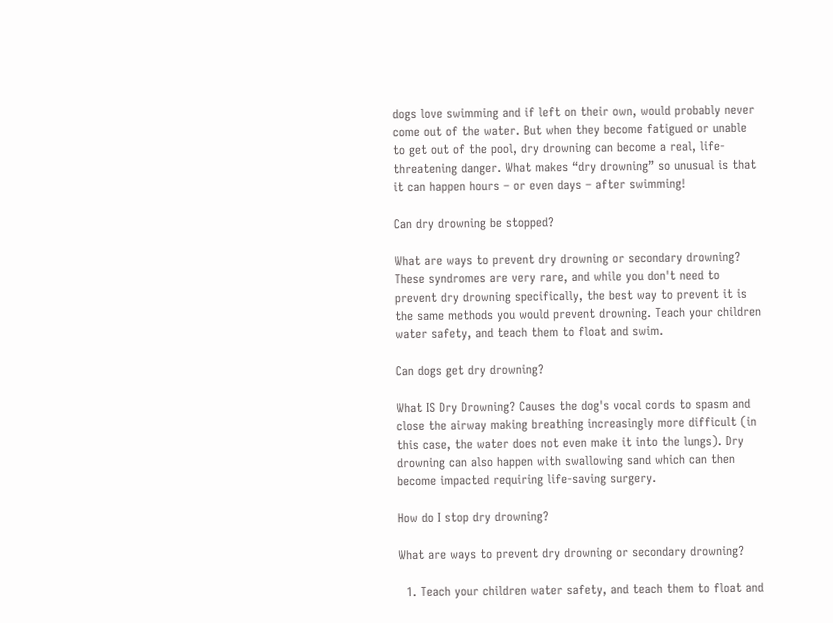dogs love swimming and if left on their own, would probably never come out of the water. But when they become fatigued or unable to get out of the pool, dry drowning can become a real, life-threatening danger. What makes “dry drowning” so unusual is that it can happen hours – or even days – after swimming!

Can dry drowning be stopped?

What are ways to prevent dry drowning or secondary drowning? These syndromes are very rare, and while you don't need to prevent dry drowning specifically, the best way to prevent it is the same methods you would prevent drowning. Teach your children water safety, and teach them to float and swim.

Can dogs get dry drowning?

What IS Dry Drowning? Causes the dog's vocal cords to spasm and close the airway making breathing increasingly more difficult (in this case, the water does not even make it into the lungs). Dry drowning can also happen with swallowing sand which can then become impacted requiring life-saving surgery.

How do I stop dry drowning?

What are ways to prevent dry drowning or secondary drowning?

  1. Teach your children water safety, and teach them to float and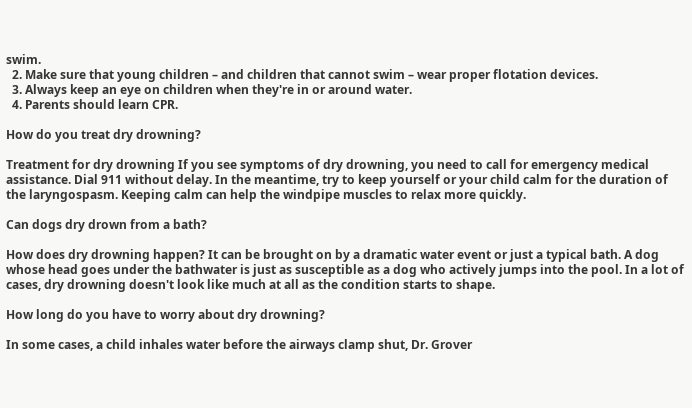swim.
  2. Make sure that young children – and children that cannot swim – wear proper flotation devices.
  3. Always keep an eye on children when they're in or around water.
  4. Parents should learn CPR.

How do you treat dry drowning?

Treatment for dry drowning If you see symptoms of dry drowning, you need to call for emergency medical assistance. Dial 911 without delay. In the meantime, try to keep yourself or your child calm for the duration of the laryngospasm. Keeping calm can help the windpipe muscles to relax more quickly.

Can dogs dry drown from a bath?

How does dry drowning happen? It can be brought on by a dramatic water event or just a typical bath. A dog whose head goes under the bathwater is just as susceptible as a dog who actively jumps into the pool. In a lot of cases, dry drowning doesn't look like much at all as the condition starts to shape.

How long do you have to worry about dry drowning?

In some cases, a child inhales water before the airways clamp shut, Dr. Grover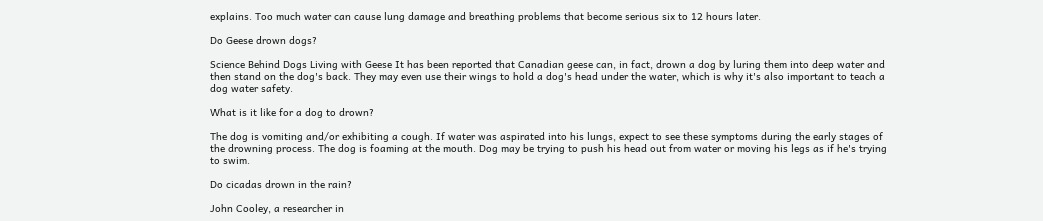explains. Too much water can cause lung damage and breathing problems that become serious six to 12 hours later.

Do Geese drown dogs?

Science Behind Dogs Living with Geese It has been reported that Canadian geese can, in fact, drown a dog by luring them into deep water and then stand on the dog's back. They may even use their wings to hold a dog's head under the water, which is why it's also important to teach a dog water safety.

What is it like for a dog to drown?

The dog is vomiting and/or exhibiting a cough. If water was aspirated into his lungs, expect to see these symptoms during the early stages of the drowning process. The dog is foaming at the mouth. Dog may be trying to push his head out from water or moving his legs as if he's trying to swim.

Do cicadas drown in the rain?

John Cooley, a researcher in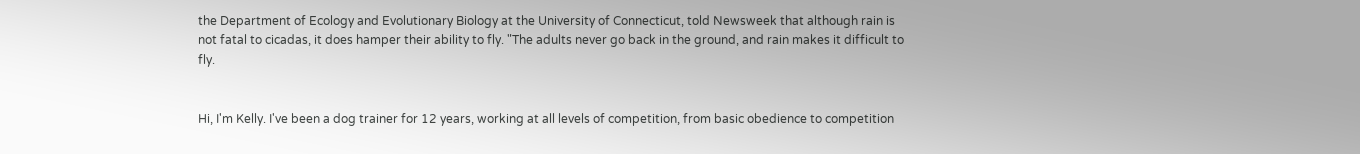the Department of Ecology and Evolutionary Biology at the University of Connecticut, told Newsweek that although rain is not fatal to cicadas, it does hamper their ability to fly. "The adults never go back in the ground, and rain makes it difficult to fly.


Hi, I'm Kelly. I've been a dog trainer for 12 years, working at all levels of competition, from basic obedience to competition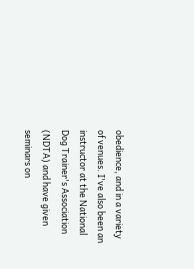obedience, and in a variety of venues. I've also been an instructor at the National Dog Trainer's Association (NDTA) and have given seminars on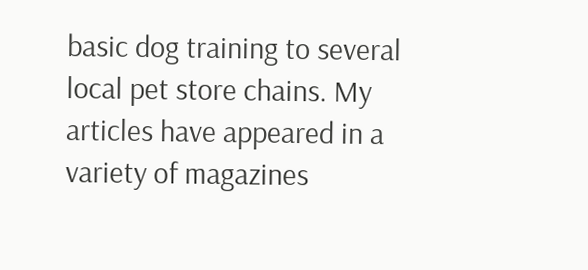basic dog training to several local pet store chains. My articles have appeared in a variety of magazines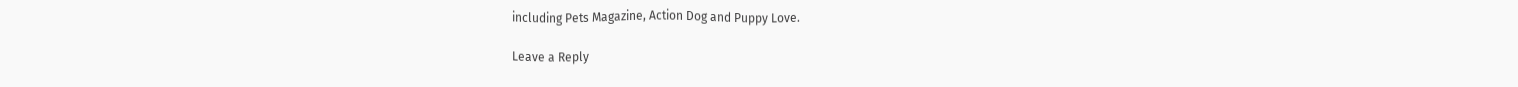including Pets Magazine, Action Dog and Puppy Love.

Leave a Reply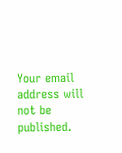Your email address will not be published.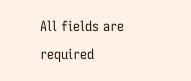All fields are required